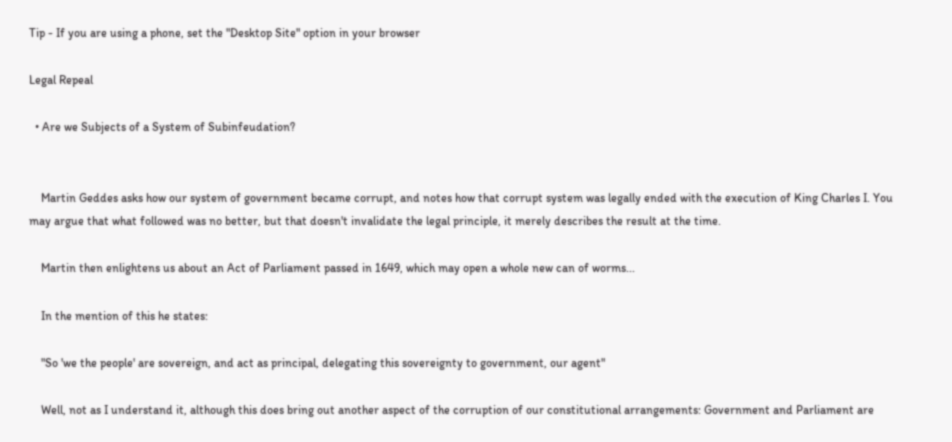Tip - If you are using a phone, set the "Desktop Site" option in your browser

Legal Repeal

  • Are we Subjects of a System of Subinfeudation?


    Martin Geddes asks how our system of government became corrupt, and notes how that corrupt system was legally ended with the execution of King Charles I. You may argue that what followed was no better, but that doesn't invalidate the legal principle, it merely describes the result at the time.

    Martin then enlightens us about an Act of Parliament passed in 1649, which may open a whole new can of worms...

    In the mention of this he states:

    "So 'we the people' are sovereign, and act as principal, delegating this sovereignty to government, our agent"

    Well, not as I understand it, although this does bring out another aspect of the corruption of our constitutional arrangements: Government and Parliament are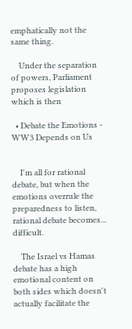emphatically not the same thing.

    Under the separation of powers, Parliament proposes legislation which is then

  • Debate the Emotions - WW3 Depends on Us


    I'm all for rational debate, but when the emotions overrule the preparedness to listen, rational debate becomes... difficult.

    The Israel vs Hamas debate has a high emotional content on both sides which doesn't actually facilitate the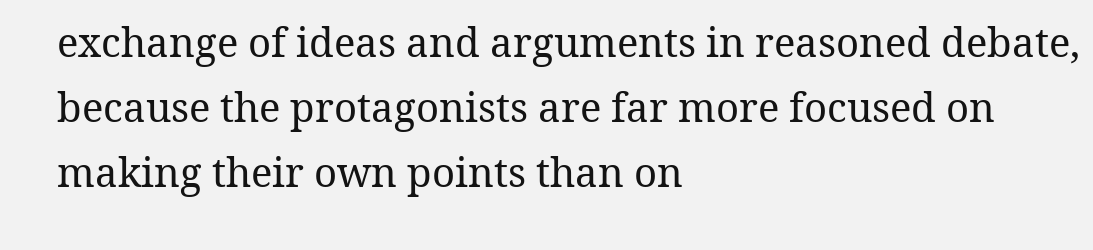exchange of ideas and arguments in reasoned debate, because the protagonists are far more focused on making their own points than on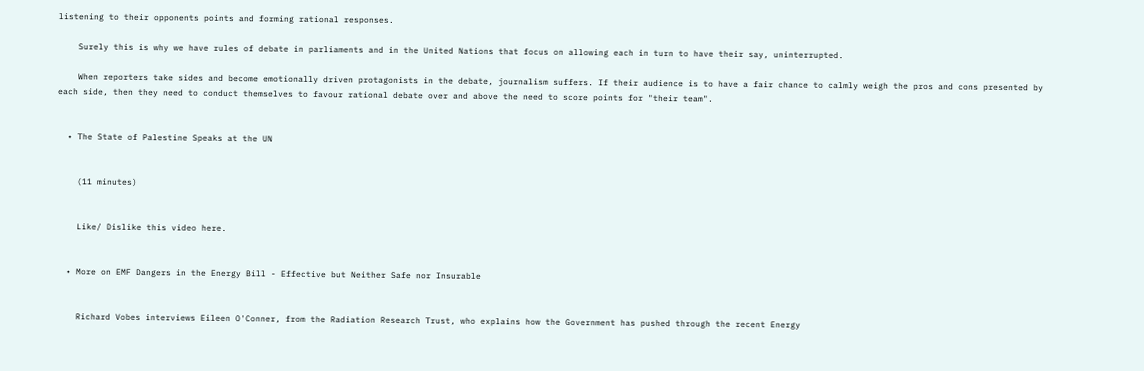listening to their opponents points and forming rational responses.

    Surely this is why we have rules of debate in parliaments and in the United Nations that focus on allowing each in turn to have their say, uninterrupted.

    When reporters take sides and become emotionally driven protagonists in the debate, journalism suffers. If their audience is to have a fair chance to calmly weigh the pros and cons presented by each side, then they need to conduct themselves to favour rational debate over and above the need to score points for "their team".


  • The State of Palestine Speaks at the UN


    (11 minutes)


    Like/ Dislike this video here.


  • More on EMF Dangers in the Energy Bill - Effective but Neither Safe nor Insurable


    Richard Vobes interviews Eileen O'Conner, from the Radiation Research Trust, who explains how the Government has pushed through the recent Energy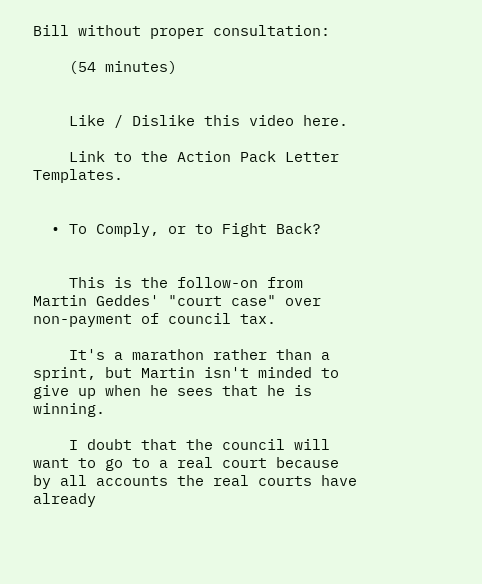Bill without proper consultation:

    (54 minutes)


    Like / Dislike this video here.

    Link to the Action Pack Letter Templates.


  • To Comply, or to Fight Back?


    This is the follow-on from Martin Geddes' "court case" over non-payment of council tax.

    It's a marathon rather than a sprint, but Martin isn't minded to give up when he sees that he is winning.

    I doubt that the council will want to go to a real court because by all accounts the real courts have already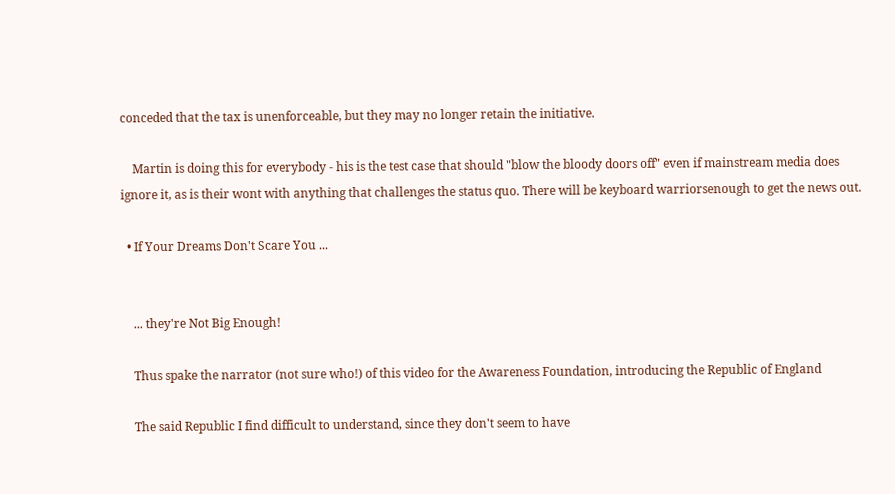conceded that the tax is unenforceable, but they may no longer retain the initiative.

    Martin is doing this for everybody - his is the test case that should "blow the bloody doors off" even if mainstream media does ignore it, as is their wont with anything that challenges the status quo. There will be keyboard warriorsenough to get the news out.

  • If Your Dreams Don't Scare You ...


    ... they're Not Big Enough!

    Thus spake the narrator (not sure who!) of this video for the Awareness Foundation, introducing the Republic of England

    The said Republic I find difficult to understand, since they don't seem to have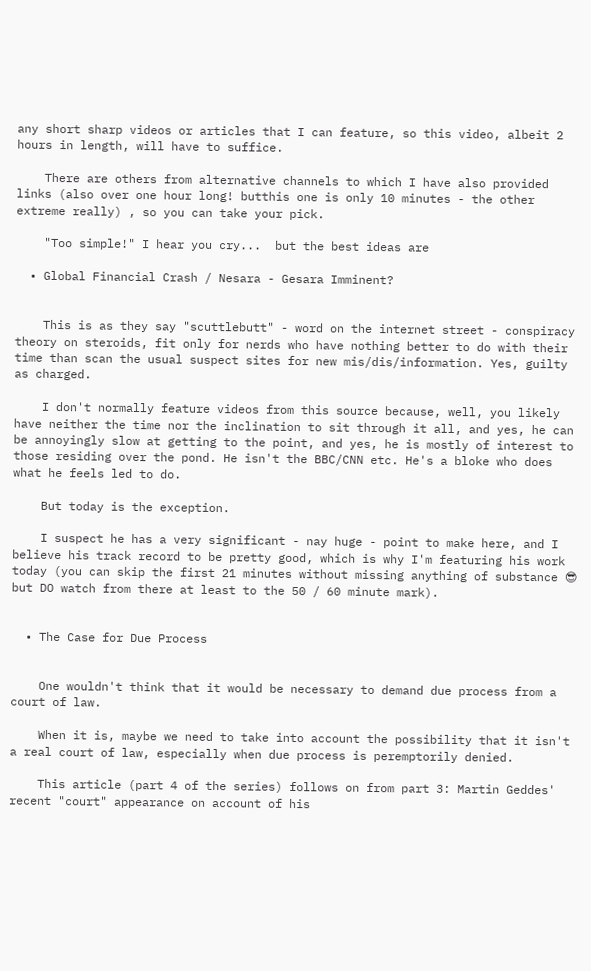any short sharp videos or articles that I can feature, so this video, albeit 2 hours in length, will have to suffice.

    There are others from alternative channels to which I have also provided links (also over one hour long! butthis one is only 10 minutes - the other extreme really) , so you can take your pick.

    "Too simple!" I hear you cry...  but the best ideas are

  • Global Financial Crash / Nesara - Gesara Imminent?


    This is as they say "scuttlebutt" - word on the internet street - conspiracy theory on steroids, fit only for nerds who have nothing better to do with their time than scan the usual suspect sites for new mis/dis/information. Yes, guilty as charged.

    I don't normally feature videos from this source because, well, you likely have neither the time nor the inclination to sit through it all, and yes, he can be annoyingly slow at getting to the point, and yes, he is mostly of interest to those residing over the pond. He isn't the BBC/CNN etc. He's a bloke who does what he feels led to do.

    But today is the exception.

    I suspect he has a very significant - nay huge - point to make here, and I believe his track record to be pretty good, which is why I'm featuring his work today (you can skip the first 21 minutes without missing anything of substance 😎 but DO watch from there at least to the 50 / 60 minute mark).


  • The Case for Due Process


    One wouldn't think that it would be necessary to demand due process from a court of law.

    When it is, maybe we need to take into account the possibility that it isn't a real court of law, especially when due process is peremptorily denied.

    This article (part 4 of the series) follows on from part 3: Martin Geddes' recent "court" appearance on account of his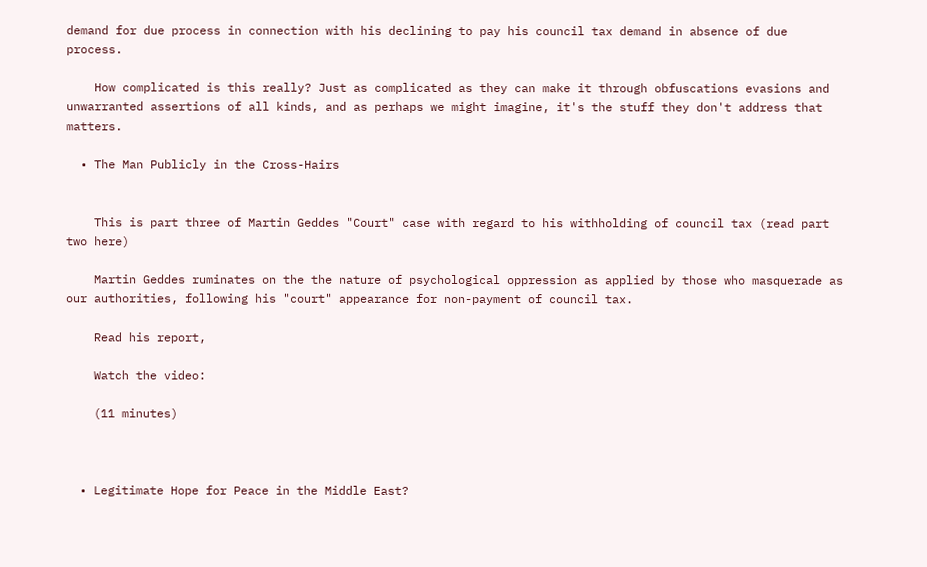demand for due process in connection with his declining to pay his council tax demand in absence of due process.

    How complicated is this really? Just as complicated as they can make it through obfuscations evasions and unwarranted assertions of all kinds, and as perhaps we might imagine, it's the stuff they don't address that matters.

  • The Man Publicly in the Cross-Hairs


    This is part three of Martin Geddes "Court" case with regard to his withholding of council tax (read part two here)

    Martin Geddes ruminates on the the nature of psychological oppression as applied by those who masquerade as our authorities, following his "court" appearance for non-payment of council tax.

    Read his report,

    Watch the video:

    (11 minutes)



  • Legitimate Hope for Peace in the Middle East?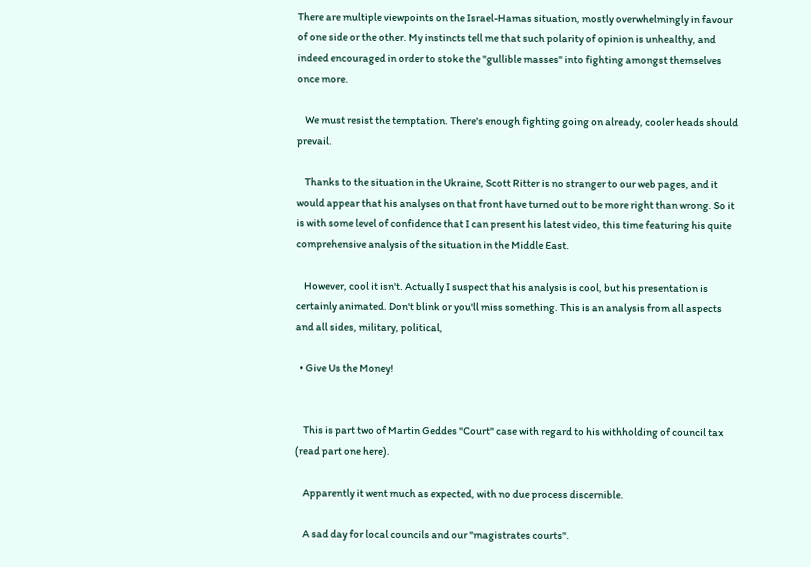There are multiple viewpoints on the Israel-Hamas situation, mostly overwhelmingly in favour of one side or the other. My instincts tell me that such polarity of opinion is unhealthy, and indeed encouraged in order to stoke the "gullible masses" into fighting amongst themselves once more.

    We must resist the temptation. There's enough fighting going on already, cooler heads should prevail.

    Thanks to the situation in the Ukraine, Scott Ritter is no stranger to our web pages, and it would appear that his analyses on that front have turned out to be more right than wrong. So it is with some level of confidence that I can present his latest video, this time featuring his quite comprehensive analysis of the situation in the Middle East.

    However, cool it isn't. Actually I suspect that his analysis is cool, but his presentation is certainly animated. Don't blink or you'll miss something. This is an analysis from all aspects and all sides, military, political,

  • Give Us the Money!


    This is part two of Martin Geddes "Court" case with regard to his withholding of council tax (read part one here).

    Apparently it went much as expected, with no due process discernible.

    A sad day for local councils and our "magistrates courts".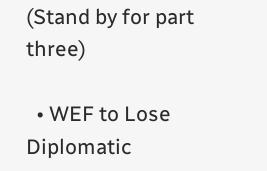(Stand by for part three)

  • WEF to Lose Diplomatic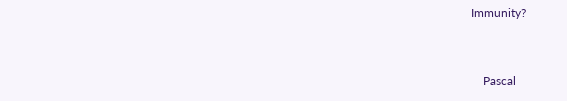Immunity?


    Pascal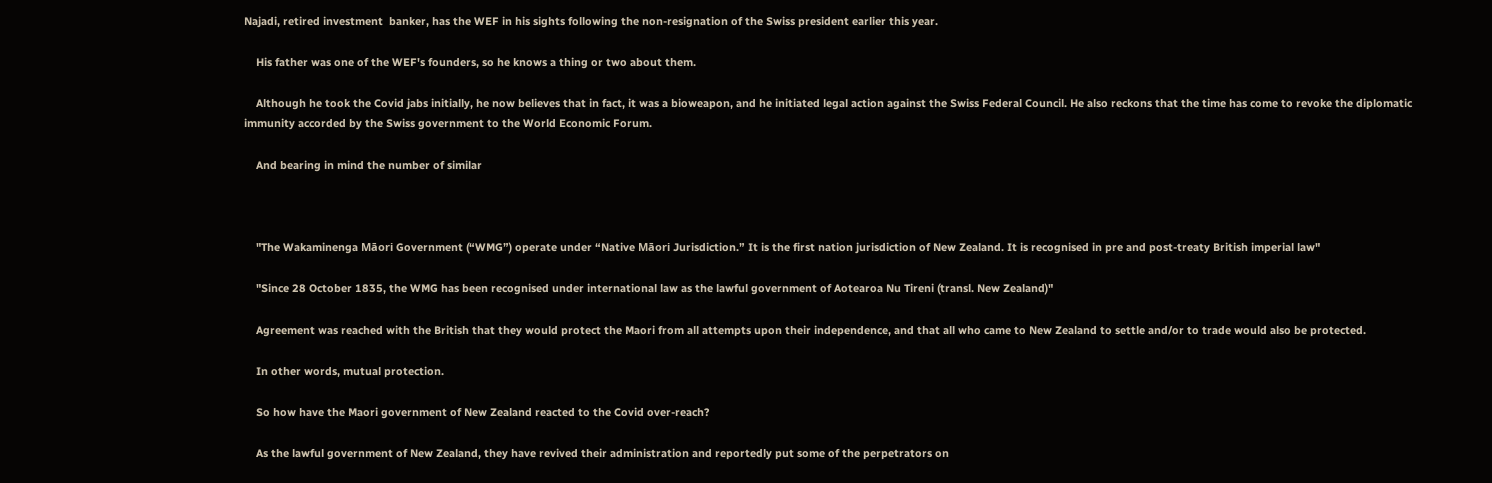Najadi, retired investment  banker, has the WEF in his sights following the non-resignation of the Swiss president earlier this year.

    His father was one of the WEF's founders, so he knows a thing or two about them.

    Although he took the Covid jabs initially, he now believes that in fact, it was a bioweapon, and he initiated legal action against the Swiss Federal Council. He also reckons that the time has come to revoke the diplomatic immunity accorded by the Swiss government to the World Economic Forum.

    And bearing in mind the number of similar



    "The Wakaminenga Māori Government (“WMG”) operate under “Native Māori Jurisdiction.” It is the first nation jurisdiction of New Zealand. It is recognised in pre and post-treaty British imperial law"

    "Since 28 October 1835, the WMG has been recognised under international law as the lawful government of Aotearoa Nu Tireni (transl. New Zealand)"

    Agreement was reached with the British that they would protect the Maori from all attempts upon their independence, and that all who came to New Zealand to settle and/or to trade would also be protected.

    In other words, mutual protection.

    So how have the Maori government of New Zealand reacted to the Covid over-reach?

    As the lawful government of New Zealand, they have revived their administration and reportedly put some of the perpetrators on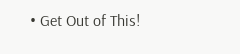• Get Out of This!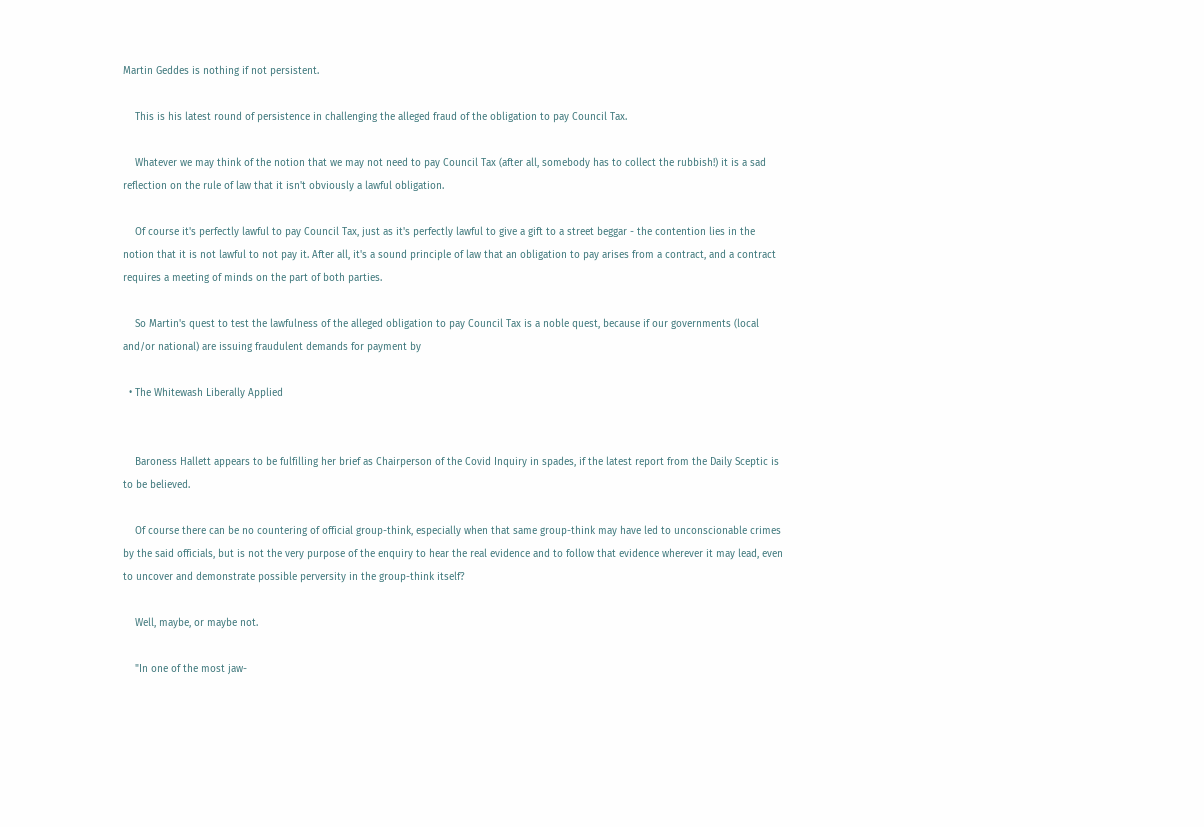Martin Geddes is nothing if not persistent.

    This is his latest round of persistence in challenging the alleged fraud of the obligation to pay Council Tax.

    Whatever we may think of the notion that we may not need to pay Council Tax (after all, somebody has to collect the rubbish!) it is a sad reflection on the rule of law that it isn't obviously a lawful obligation.

    Of course it's perfectly lawful to pay Council Tax, just as it's perfectly lawful to give a gift to a street beggar - the contention lies in the notion that it is not lawful to not pay it. After all, it's a sound principle of law that an obligation to pay arises from a contract, and a contract requires a meeting of minds on the part of both parties.

    So Martin's quest to test the lawfulness of the alleged obligation to pay Council Tax is a noble quest, because if our governments (local and/or national) are issuing fraudulent demands for payment by

  • The Whitewash Liberally Applied


    Baroness Hallett appears to be fulfilling her brief as Chairperson of the Covid Inquiry in spades, if the latest report from the Daily Sceptic is to be believed.

    Of course there can be no countering of official group-think, especially when that same group-think may have led to unconscionable crimes by the said officials, but is not the very purpose of the enquiry to hear the real evidence and to follow that evidence wherever it may lead, even to uncover and demonstrate possible perversity in the group-think itself?

    Well, maybe, or maybe not.

    "In one of the most jaw-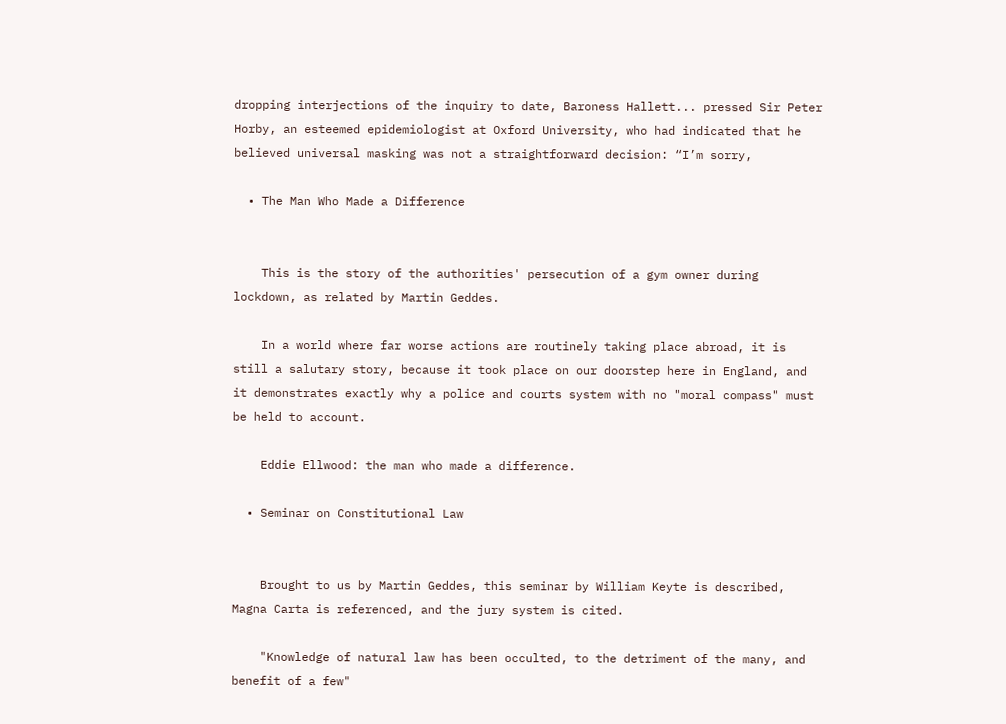dropping interjections of the inquiry to date, Baroness Hallett... pressed Sir Peter Horby, an esteemed epidemiologist at Oxford University, who had indicated that he believed universal masking was not a straightforward decision: “I’m sorry,

  • The Man Who Made a Difference


    This is the story of the authorities' persecution of a gym owner during lockdown, as related by Martin Geddes.

    In a world where far worse actions are routinely taking place abroad, it is still a salutary story, because it took place on our doorstep here in England, and it demonstrates exactly why a police and courts system with no "moral compass" must be held to account.

    Eddie Ellwood: the man who made a difference.

  • Seminar on Constitutional Law


    Brought to us by Martin Geddes, this seminar by William Keyte is described, Magna Carta is referenced, and the jury system is cited.

    "Knowledge of natural law has been occulted, to the detriment of the many, and benefit of a few"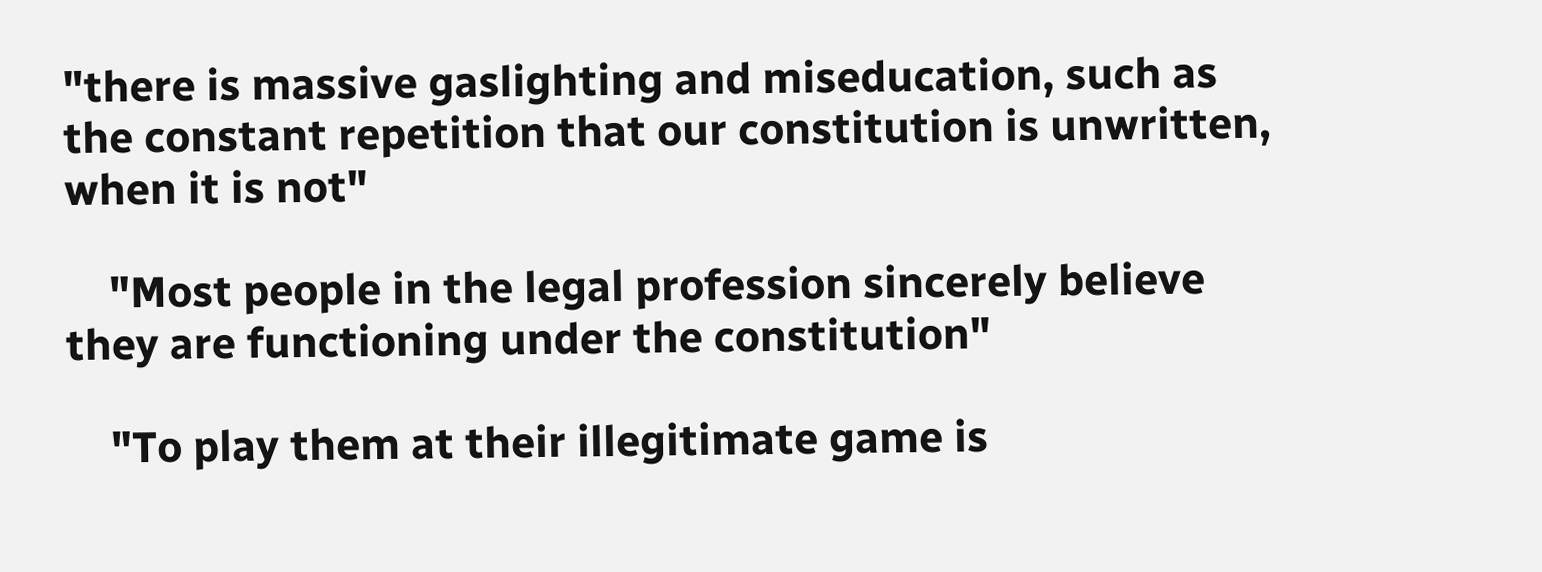"there is massive gaslighting and miseducation, such as the constant repetition that our constitution is unwritten, when it is not"

    "Most people in the legal profession sincerely believe they are functioning under the constitution"

    "To play them at their illegitimate game is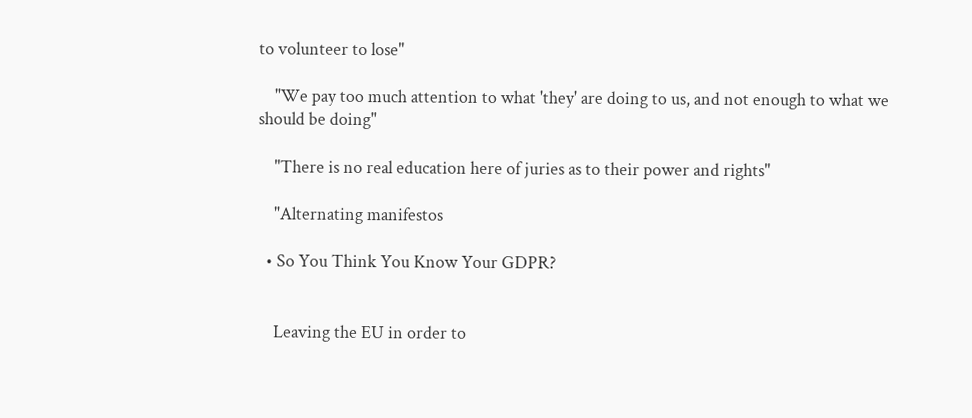to volunteer to lose"

    "We pay too much attention to what 'they' are doing to us, and not enough to what we should be doing"

    "There is no real education here of juries as to their power and rights"

    "Alternating manifestos

  • So You Think You Know Your GDPR?


    Leaving the EU in order to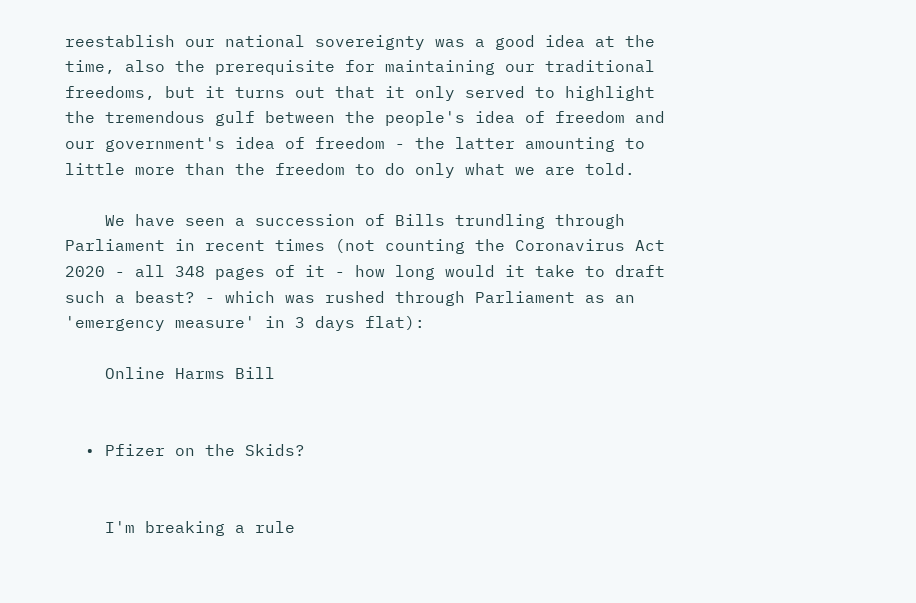reestablish our national sovereignty was a good idea at the time, also the prerequisite for maintaining our traditional freedoms, but it turns out that it only served to highlight the tremendous gulf between the people's idea of freedom and our government's idea of freedom - the latter amounting to little more than the freedom to do only what we are told.

    We have seen a succession of Bills trundling through Parliament in recent times (not counting the Coronavirus Act 2020 - all 348 pages of it - how long would it take to draft such a beast? - which was rushed through Parliament as an 'emergency measure' in 3 days flat):

    Online Harms Bill


  • Pfizer on the Skids?


    I'm breaking a rule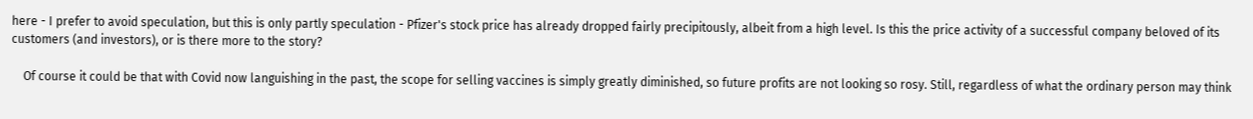here - I prefer to avoid speculation, but this is only partly speculation - Pfizer's stock price has already dropped fairly precipitously, albeit from a high level. Is this the price activity of a successful company beloved of its customers (and investors), or is there more to the story?

    Of course it could be that with Covid now languishing in the past, the scope for selling vaccines is simply greatly diminished, so future profits are not looking so rosy. Still, regardless of what the ordinary person may think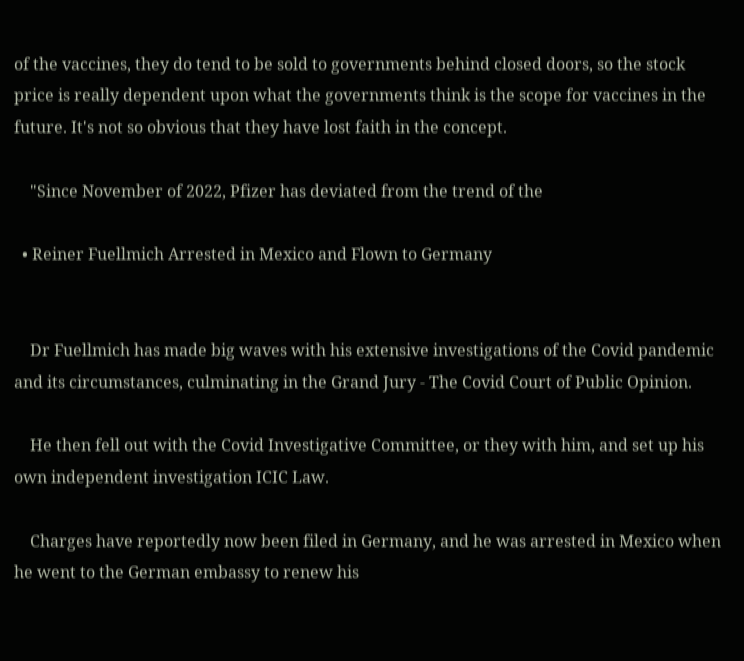of the vaccines, they do tend to be sold to governments behind closed doors, so the stock price is really dependent upon what the governments think is the scope for vaccines in the future. It's not so obvious that they have lost faith in the concept.

    "Since November of 2022, Pfizer has deviated from the trend of the

  • Reiner Fuellmich Arrested in Mexico and Flown to Germany


    Dr Fuellmich has made big waves with his extensive investigations of the Covid pandemic and its circumstances, culminating in the Grand Jury - The Covid Court of Public Opinion.

    He then fell out with the Covid Investigative Committee, or they with him, and set up his own independent investigation ICIC Law.

    Charges have reportedly now been filed in Germany, and he was arrested in Mexico when he went to the German embassy to renew his